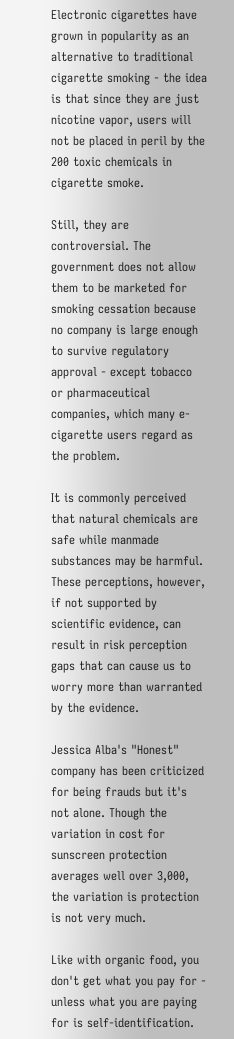Electronic cigarettes have grown in popularity as an alternative to traditional cigarette smoking - the idea is that since they are just nicotine vapor, users will not be placed in peril by the 200 toxic chemicals in cigarette smoke.

Still, they are controversial. The government does not allow them to be marketed for smoking cessation because no company is large enough to survive regulatory approval - except tobacco or pharmaceutical companies, which many e-cigarette users regard as the problem.

It is commonly perceived that natural chemicals are safe while manmade substances may be harmful.  These perceptions, however, if not supported by scientific evidence, can result in risk perception gaps that can cause us to worry more than warranted by the evidence.

Jessica Alba's "Honest" company has been criticized for being frauds but it's not alone. Though the variation in cost for sunscreen protection averages well over 3,000, the variation is protection is not very much.

Like with organic food, you don't get what you pay for - unless what you are paying for is self-identification.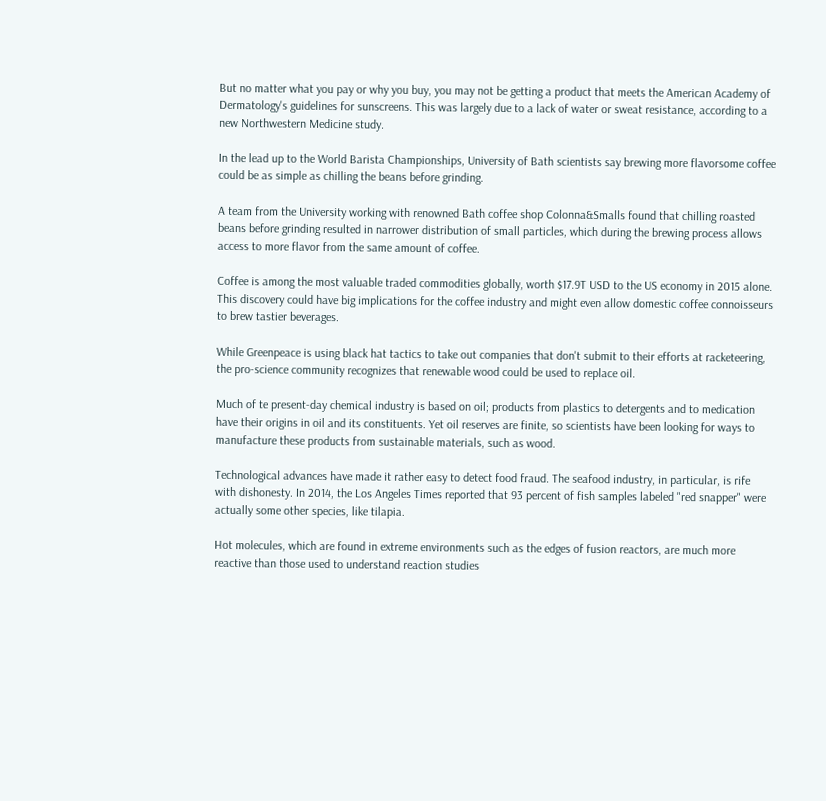But no matter what you pay or why you buy, you may not be getting a product that meets the American Academy of Dermatology's guidelines for sunscreens. This was largely due to a lack of water or sweat resistance, according to a new Northwestern Medicine study.

In the lead up to the World Barista Championships, University of Bath scientists say brewing more flavorsome coffee could be as simple as chilling the beans before grinding.

A team from the University working with renowned Bath coffee shop Colonna&Smalls found that chilling roasted beans before grinding resulted in narrower distribution of small particles, which during the brewing process allows access to more flavor from the same amount of coffee.

Coffee is among the most valuable traded commodities globally, worth $17.9T USD to the US economy in 2015 alone. This discovery could have big implications for the coffee industry and might even allow domestic coffee connoisseurs to brew tastier beverages.

While Greenpeace is using black hat tactics to take out companies that don't submit to their efforts at racketeering, the pro-science community recognizes that renewable wood could be used to replace oil.

Much of te present-day chemical industry is based on oil; products from plastics to detergents and to medication have their origins in oil and its constituents. Yet oil reserves are finite, so scientists have been looking for ways to manufacture these products from sustainable materials, such as wood.

Technological advances have made it rather easy to detect food fraud. The seafood industry, in particular, is rife with dishonesty. In 2014, the Los Angeles Times reported that 93 percent of fish samples labeled "red snapper" were actually some other species, like tilapia.

Hot molecules, which are found in extreme environments such as the edges of fusion reactors, are much more reactive than those used to understand reaction studies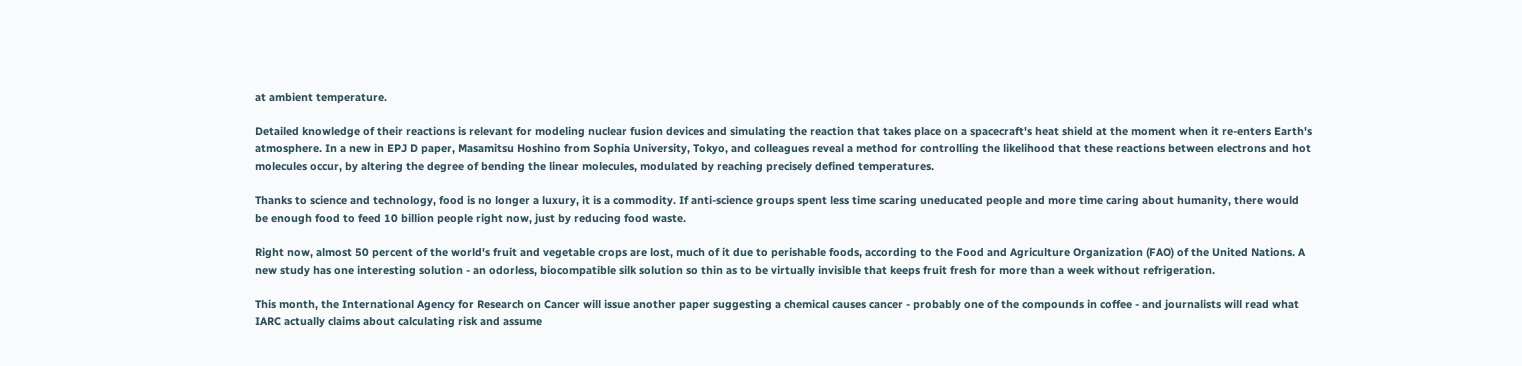at ambient temperature.

Detailed knowledge of their reactions is relevant for modeling nuclear fusion devices and simulating the reaction that takes place on a spacecraft's heat shield at the moment when it re-enters Earth's atmosphere. In a new in EPJ D paper, Masamitsu Hoshino from Sophia University, Tokyo, and colleagues reveal a method for controlling the likelihood that these reactions between electrons and hot molecules occur, by altering the degree of bending the linear molecules, modulated by reaching precisely defined temperatures.

Thanks to science and technology, food is no longer a luxury, it is a commodity. If anti-science groups spent less time scaring uneducated people and more time caring about humanity, there would be enough food to feed 10 billion people right now, just by reducing food waste.

Right now, almost 50 percent of the world's fruit and vegetable crops are lost, much of it due to perishable foods, according to the Food and Agriculture Organization (FAO) of the United Nations. A new study has one interesting solution - an odorless, biocompatible silk solution so thin as to be virtually invisible that keeps fruit fresh for more than a week without refrigeration.

This month, the International Agency for Research on Cancer will issue another paper suggesting a chemical causes cancer - probably one of the compounds in coffee - and journalists will read what IARC actually claims about calculating risk and assume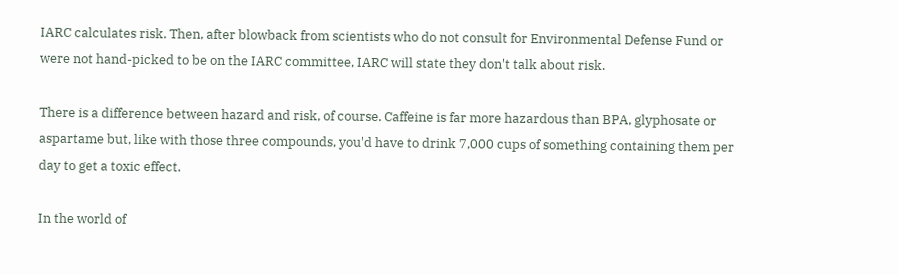IARC calculates risk. Then, after blowback from scientists who do not consult for Environmental Defense Fund or were not hand-picked to be on the IARC committee, IARC will state they don't talk about risk.

There is a difference between hazard and risk, of course. Caffeine is far more hazardous than BPA, glyphosate or aspartame but, like with those three compounds, you'd have to drink 7,000 cups of something containing them per day to get a toxic effect.

In the world of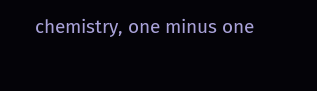chemistry, one minus one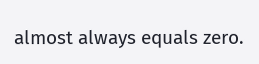almost always equals zero.